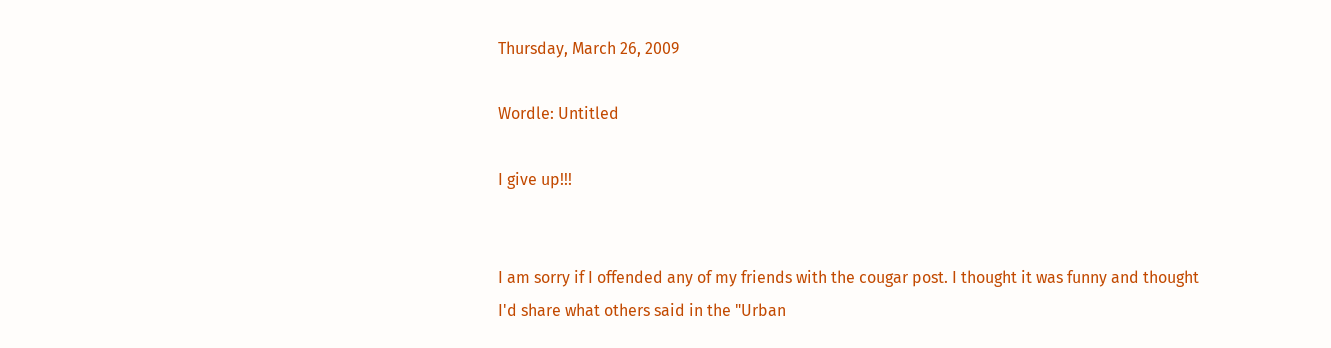Thursday, March 26, 2009

Wordle: Untitled

I give up!!!


I am sorry if I offended any of my friends with the cougar post. I thought it was funny and thought I'd share what others said in the "Urban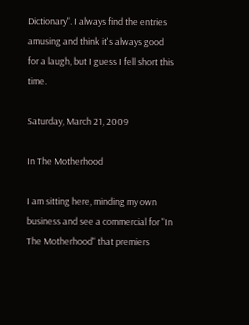Dictionary". I always find the entries amusing and think it's always good for a laugh, but I guess I fell short this time.

Saturday, March 21, 2009

In The Motherhood

I am sitting here, minding my own business and see a commercial for "In The Motherhood" that premiers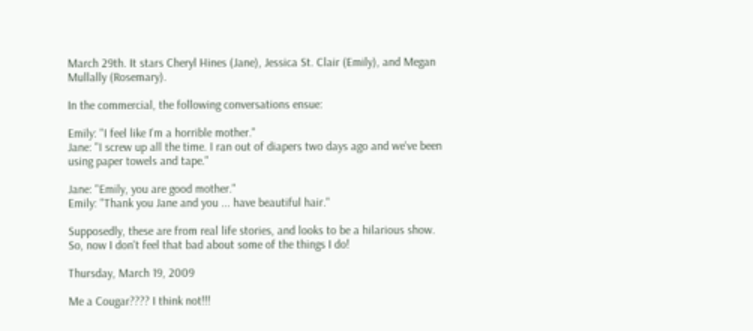March 29th. It stars Cheryl Hines (Jane), Jessica St. Clair (Emily), and Megan Mullally (Rosemary).

In the commercial, the following conversations ensue:

Emily: "I feel like I'm a horrible mother."
Jane: "I screw up all the time. I ran out of diapers two days ago and we've been using paper towels and tape."

Jane: "Emily, you are good mother."
Emily: "Thank you Jane and you ... have beautiful hair."

Supposedly, these are from real life stories, and looks to be a hilarious show. So, now I don't feel that bad about some of the things I do!

Thursday, March 19, 2009

Me a Cougar???? I think not!!!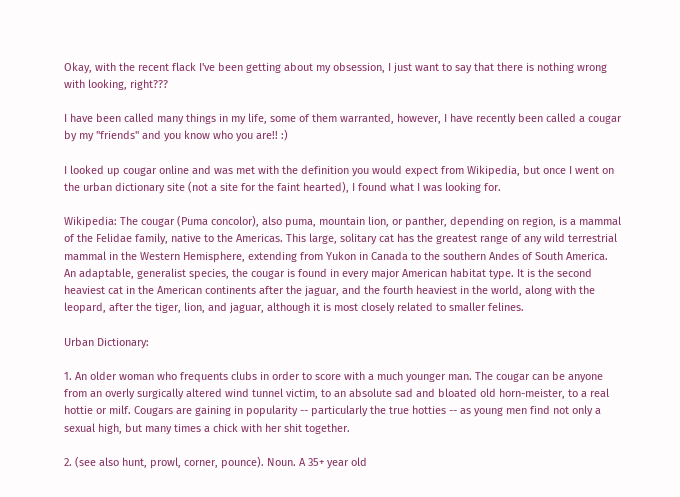Okay, with the recent flack I've been getting about my obsession, I just want to say that there is nothing wrong with looking, right???

I have been called many things in my life, some of them warranted, however, I have recently been called a cougar by my "friends" and you know who you are!! :)

I looked up cougar online and was met with the definition you would expect from Wikipedia, but once I went on the urban dictionary site (not a site for the faint hearted), I found what I was looking for.

Wikipedia: The cougar (Puma concolor), also puma, mountain lion, or panther, depending on region, is a mammal of the Felidae family, native to the Americas. This large, solitary cat has the greatest range of any wild terrestrial mammal in the Western Hemisphere, extending from Yukon in Canada to the southern Andes of South America. An adaptable, generalist species, the cougar is found in every major American habitat type. It is the second heaviest cat in the American continents after the jaguar, and the fourth heaviest in the world, along with the leopard, after the tiger, lion, and jaguar, although it is most closely related to smaller felines.

Urban Dictionary:

1. An older woman who frequents clubs in order to score with a much younger man. The cougar can be anyone from an overly surgically altered wind tunnel victim, to an absolute sad and bloated old horn-meister, to a real hottie or milf. Cougars are gaining in popularity -- particularly the true hotties -- as young men find not only a sexual high, but many times a chick with her shit together.

2. (see also hunt, prowl, corner, pounce). Noun. A 35+ year old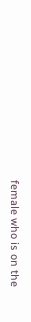female who is on the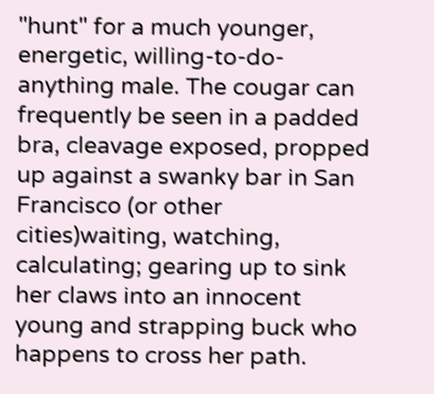"hunt" for a much younger, energetic, willing-to-do-anything male. The cougar can frequently be seen in a padded bra, cleavage exposed, propped up against a swanky bar in San Francisco (or other cities)waiting, watching, calculating; gearing up to sink her claws into an innocent young and strapping buck who happens to cross her path.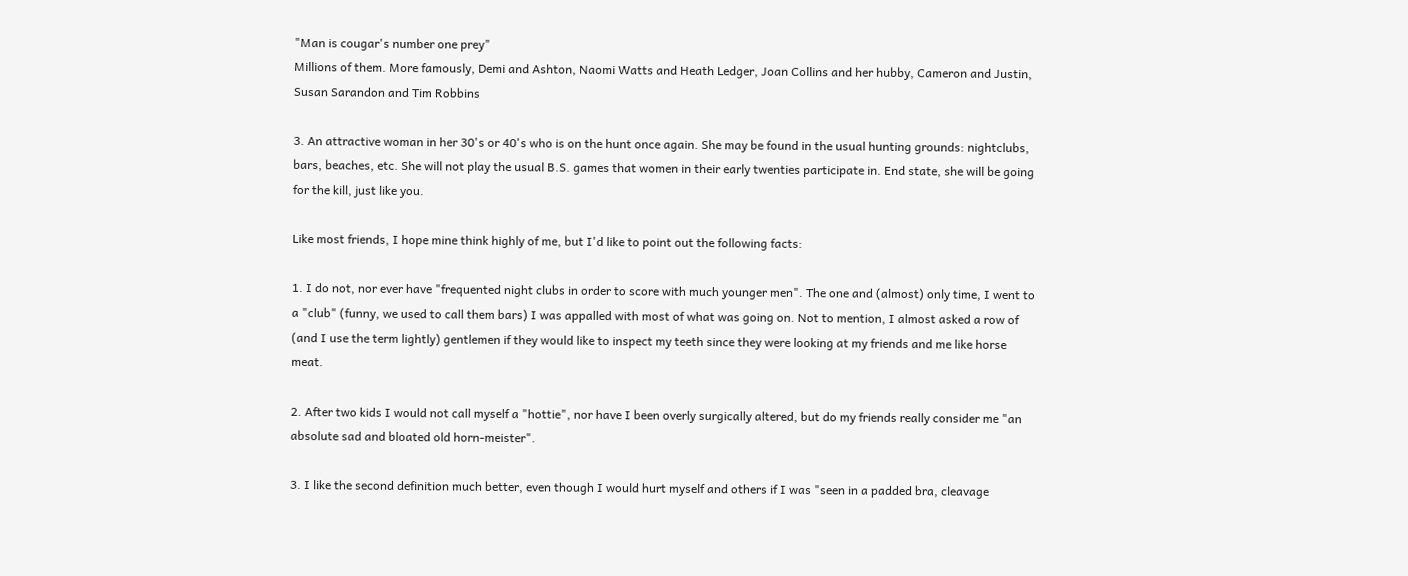"Man is cougar's number one prey"
Millions of them. More famously, Demi and Ashton, Naomi Watts and Heath Ledger, Joan Collins and her hubby, Cameron and Justin, Susan Sarandon and Tim Robbins

3. An attractive woman in her 30's or 40's who is on the hunt once again. She may be found in the usual hunting grounds: nightclubs, bars, beaches, etc. She will not play the usual B.S. games that women in their early twenties participate in. End state, she will be going for the kill, just like you.

Like most friends, I hope mine think highly of me, but I'd like to point out the following facts:

1. I do not, nor ever have "frequented night clubs in order to score with much younger men". The one and (almost) only time, I went to a "club" (funny, we used to call them bars) I was appalled with most of what was going on. Not to mention, I almost asked a row of (and I use the term lightly) gentlemen if they would like to inspect my teeth since they were looking at my friends and me like horse meat.

2. After two kids I would not call myself a "hottie", nor have I been overly surgically altered, but do my friends really consider me "an absolute sad and bloated old horn-meister".

3. I like the second definition much better, even though I would hurt myself and others if I was "seen in a padded bra, cleavage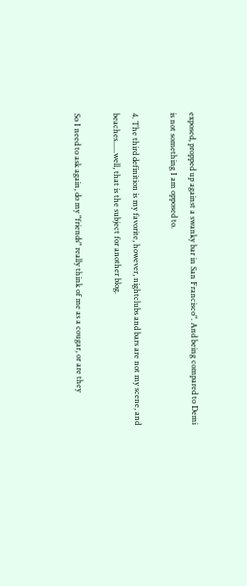exposed, propped up against a swanky bar in San Francisco". And being compared to Demi is not something I am opposed to.

4. The third definition is my favorite, however, nightclubs and bars are not my scene, and beaches......well, that is the subject for another blog.

So I need to ask again, do my "friends" really think of me as a cougar, or are they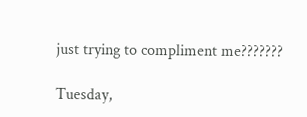just trying to compliment me???????

Tuesday,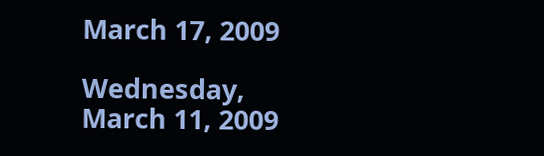March 17, 2009

Wednesday, March 11, 2009